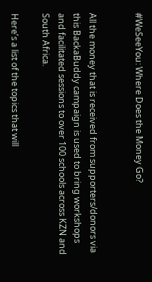#WeSeeYou: Where Does the Money Go?


All the money that is received from supporters/donors via this BackaBuddy campaign is used to bring workshops and facilitated sessions to over 100 schools across KZN and South Africa.

Here’s a list of the topics that will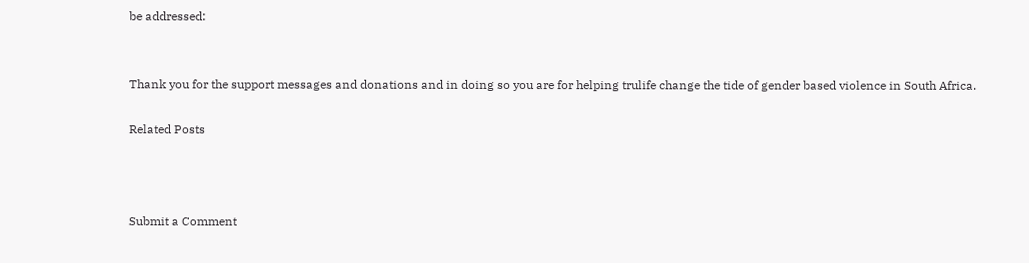be addressed:


Thank you for the support messages and donations and in doing so you are for helping trulife change the tide of gender based violence in South Africa.

Related Posts



Submit a Comment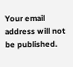Your email address will not be published.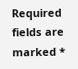Required fields are marked *